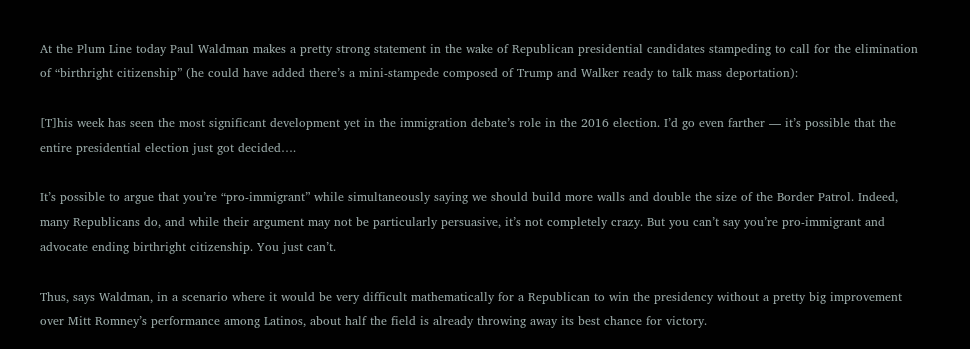At the Plum Line today Paul Waldman makes a pretty strong statement in the wake of Republican presidential candidates stampeding to call for the elimination of “birthright citizenship” (he could have added there’s a mini-stampede composed of Trump and Walker ready to talk mass deportation):

[T]his week has seen the most significant development yet in the immigration debate’s role in the 2016 election. I’d go even farther — it’s possible that the entire presidential election just got decided….

It’s possible to argue that you’re “pro-immigrant” while simultaneously saying we should build more walls and double the size of the Border Patrol. Indeed, many Republicans do, and while their argument may not be particularly persuasive, it’s not completely crazy. But you can’t say you’re pro-immigrant and advocate ending birthright citizenship. You just can’t.

Thus, says Waldman, in a scenario where it would be very difficult mathematically for a Republican to win the presidency without a pretty big improvement over Mitt Romney’s performance among Latinos, about half the field is already throwing away its best chance for victory.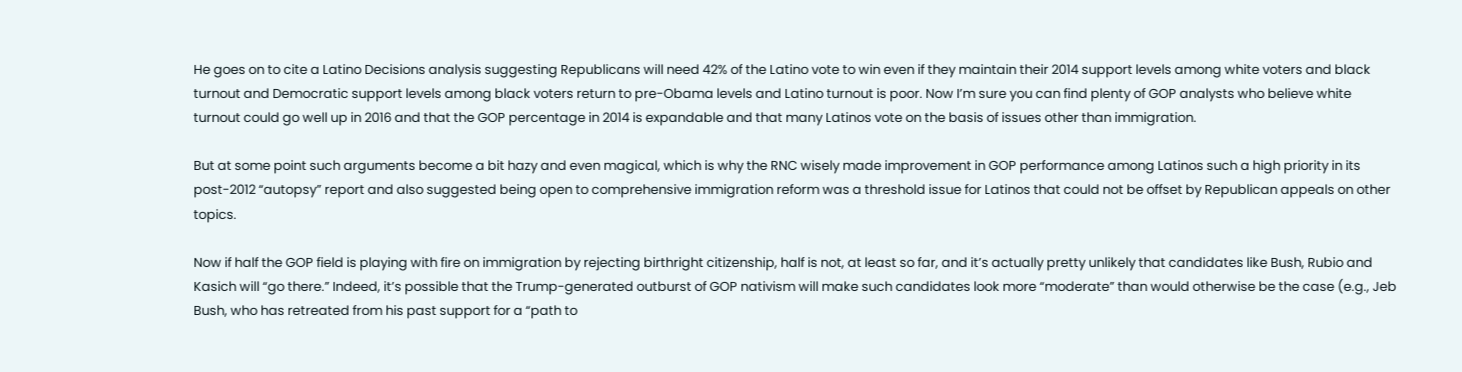He goes on to cite a Latino Decisions analysis suggesting Republicans will need 42% of the Latino vote to win even if they maintain their 2014 support levels among white voters and black turnout and Democratic support levels among black voters return to pre-Obama levels and Latino turnout is poor. Now I’m sure you can find plenty of GOP analysts who believe white turnout could go well up in 2016 and that the GOP percentage in 2014 is expandable and that many Latinos vote on the basis of issues other than immigration.

But at some point such arguments become a bit hazy and even magical, which is why the RNC wisely made improvement in GOP performance among Latinos such a high priority in its post-2012 “autopsy” report and also suggested being open to comprehensive immigration reform was a threshold issue for Latinos that could not be offset by Republican appeals on other topics.

Now if half the GOP field is playing with fire on immigration by rejecting birthright citizenship, half is not, at least so far, and it’s actually pretty unlikely that candidates like Bush, Rubio and Kasich will “go there.” Indeed, it’s possible that the Trump-generated outburst of GOP nativism will make such candidates look more “moderate” than would otherwise be the case (e.g., Jeb Bush, who has retreated from his past support for a “path to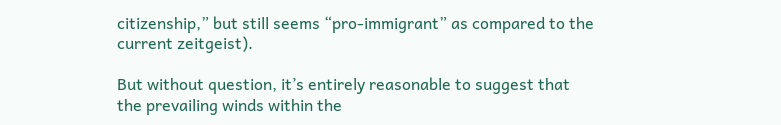citizenship,” but still seems “pro-immigrant” as compared to the current zeitgeist).

But without question, it’s entirely reasonable to suggest that the prevailing winds within the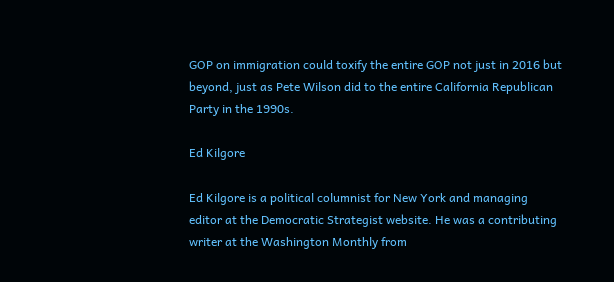GOP on immigration could toxify the entire GOP not just in 2016 but beyond, just as Pete Wilson did to the entire California Republican Party in the 1990s.

Ed Kilgore

Ed Kilgore is a political columnist for New York and managing editor at the Democratic Strategist website. He was a contributing writer at the Washington Monthly from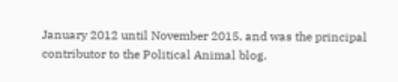January 2012 until November 2015, and was the principal contributor to the Political Animal blog.